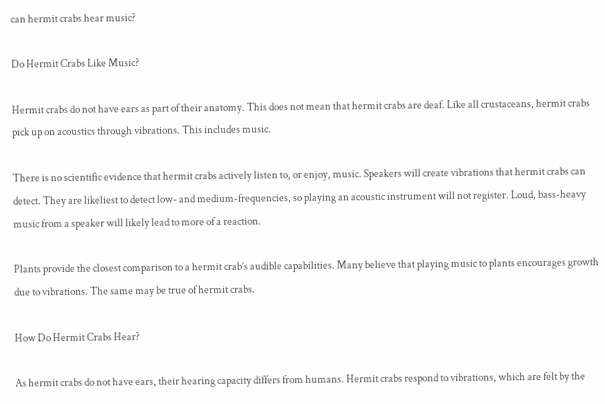can hermit crabs hear music?

Do Hermit Crabs Like Music?

Hermit crabs do not have ears as part of their anatomy. This does not mean that hermit crabs are deaf. Like all crustaceans, hermit crabs pick up on acoustics through vibrations. This includes music.

There is no scientific evidence that hermit crabs actively listen to, or enjoy, music. Speakers will create vibrations that hermit crabs can detect. They are likeliest to detect low- and medium-frequencies, so playing an acoustic instrument will not register. Loud, bass-heavy music from a speaker will likely lead to more of a reaction.

Plants provide the closest comparison to a hermit crab’s audible capabilities. Many believe that playing music to plants encourages growth due to vibrations. The same may be true of hermit crabs.

How Do Hermit Crabs Hear?

As hermit crabs do not have ears, their hearing capacity differs from humans. Hermit crabs respond to vibrations, which are felt by the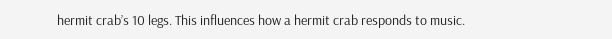hermit crab’s 10 legs. This influences how a hermit crab responds to music.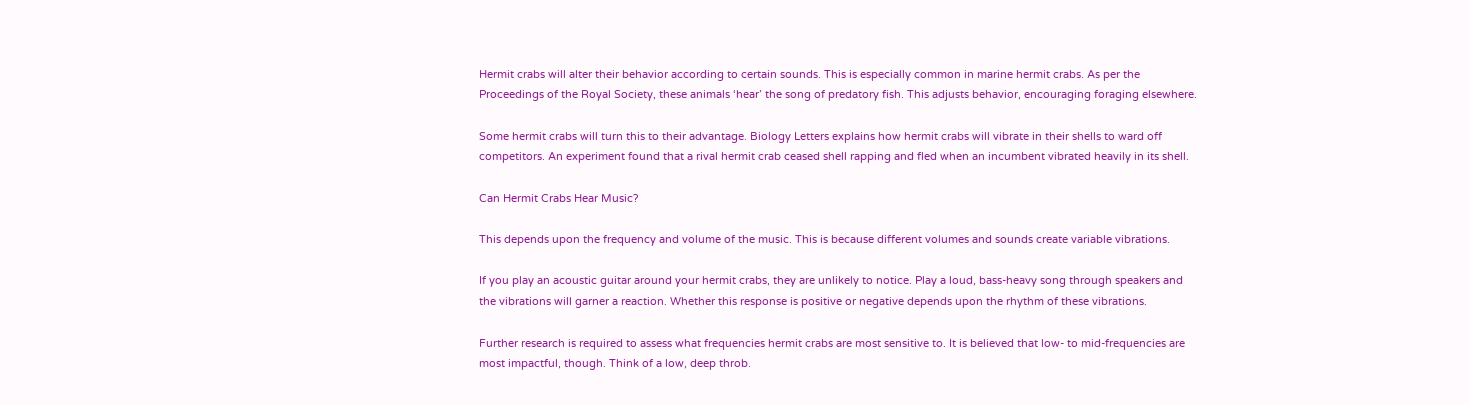Hermit crabs will alter their behavior according to certain sounds. This is especially common in marine hermit crabs. As per the Proceedings of the Royal Society, these animals ‘hear’ the song of predatory fish. This adjusts behavior, encouraging foraging elsewhere.

Some hermit crabs will turn this to their advantage. Biology Letters explains how hermit crabs will vibrate in their shells to ward off competitors. An experiment found that a rival hermit crab ceased shell rapping and fled when an incumbent vibrated heavily in its shell.

Can Hermit Crabs Hear Music?

This depends upon the frequency and volume of the music. This is because different volumes and sounds create variable vibrations.

If you play an acoustic guitar around your hermit crabs, they are unlikely to notice. Play a loud, bass-heavy song through speakers and the vibrations will garner a reaction. Whether this response is positive or negative depends upon the rhythm of these vibrations.

Further research is required to assess what frequencies hermit crabs are most sensitive to. It is believed that low- to mid-frequencies are most impactful, though. Think of a low, deep throb.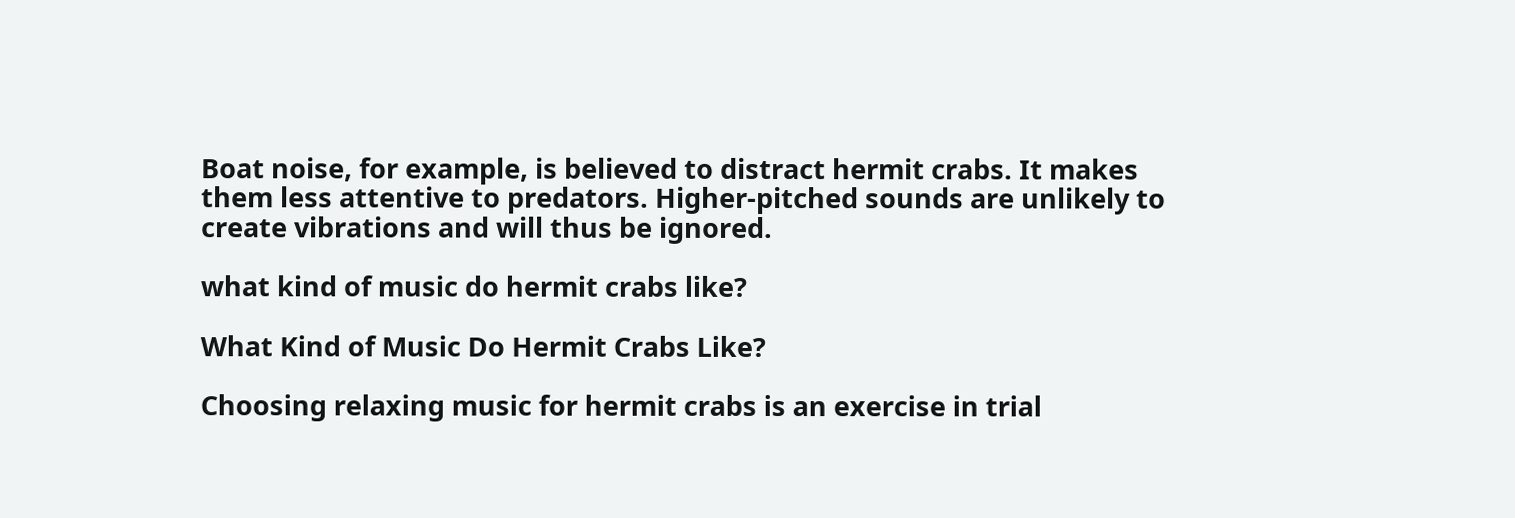Boat noise, for example, is believed to distract hermit crabs. It makes them less attentive to predators. Higher-pitched sounds are unlikely to create vibrations and will thus be ignored.

what kind of music do hermit crabs like?

What Kind of Music Do Hermit Crabs Like?

Choosing relaxing music for hermit crabs is an exercise in trial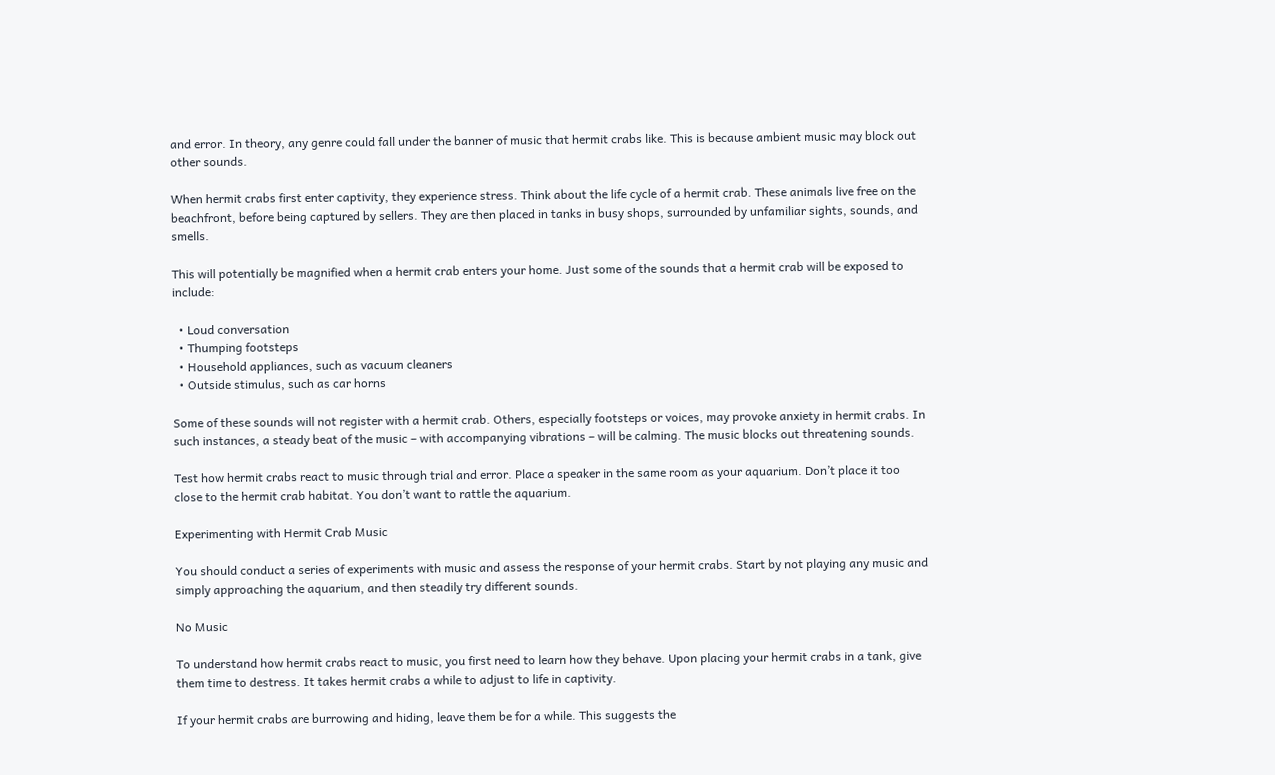and error. In theory, any genre could fall under the banner of music that hermit crabs like. This is because ambient music may block out other sounds.

When hermit crabs first enter captivity, they experience stress. Think about the life cycle of a hermit crab. These animals live free on the beachfront, before being captured by sellers. They are then placed in tanks in busy shops, surrounded by unfamiliar sights, sounds, and smells.

This will potentially be magnified when a hermit crab enters your home. Just some of the sounds that a hermit crab will be exposed to include:

  • Loud conversation
  • Thumping footsteps
  • Household appliances, such as vacuum cleaners
  • Outside stimulus, such as car horns

Some of these sounds will not register with a hermit crab. Others, especially footsteps or voices, may provoke anxiety in hermit crabs. In such instances, a steady beat of the music – with accompanying vibrations – will be calming. The music blocks out threatening sounds.

Test how hermit crabs react to music through trial and error. Place a speaker in the same room as your aquarium. Don’t place it too close to the hermit crab habitat. You don’t want to rattle the aquarium.

Experimenting with Hermit Crab Music

You should conduct a series of experiments with music and assess the response of your hermit crabs. Start by not playing any music and simply approaching the aquarium, and then steadily try different sounds.

No Music

To understand how hermit crabs react to music, you first need to learn how they behave. Upon placing your hermit crabs in a tank, give them time to destress. It takes hermit crabs a while to adjust to life in captivity.

If your hermit crabs are burrowing and hiding, leave them be for a while. This suggests the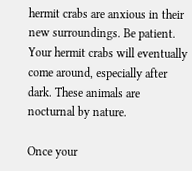hermit crabs are anxious in their new surroundings. Be patient. Your hermit crabs will eventually come around, especially after dark. These animals are nocturnal by nature.

Once your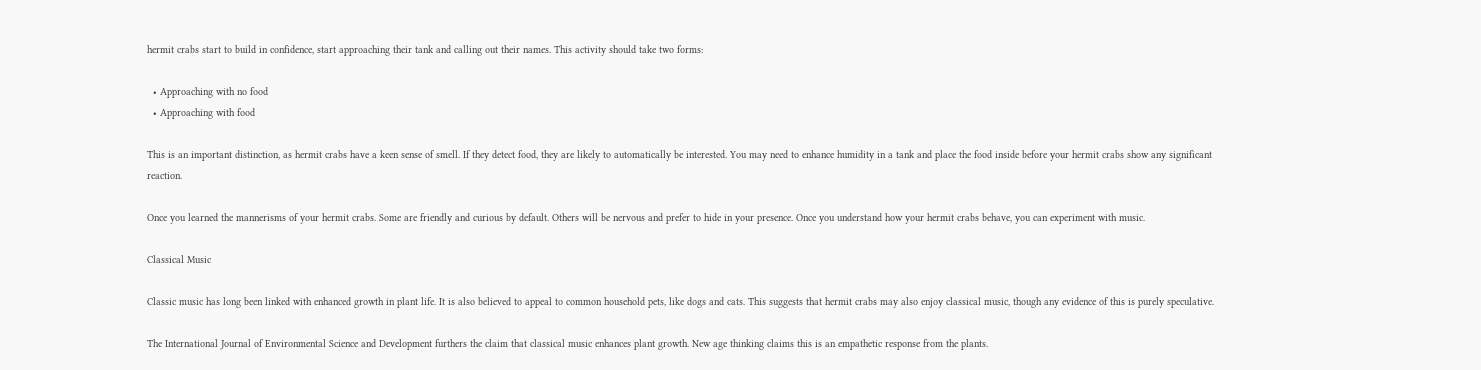hermit crabs start to build in confidence, start approaching their tank and calling out their names. This activity should take two forms:

  • Approaching with no food
  • Approaching with food

This is an important distinction, as hermit crabs have a keen sense of smell. If they detect food, they are likely to automatically be interested. You may need to enhance humidity in a tank and place the food inside before your hermit crabs show any significant reaction.

Once you learned the mannerisms of your hermit crabs. Some are friendly and curious by default. Others will be nervous and prefer to hide in your presence. Once you understand how your hermit crabs behave, you can experiment with music.

Classical Music

Classic music has long been linked with enhanced growth in plant life. It is also believed to appeal to common household pets, like dogs and cats. This suggests that hermit crabs may also enjoy classical music, though any evidence of this is purely speculative.

The International Journal of Environmental Science and Development furthers the claim that classical music enhances plant growth. New age thinking claims this is an empathetic response from the plants.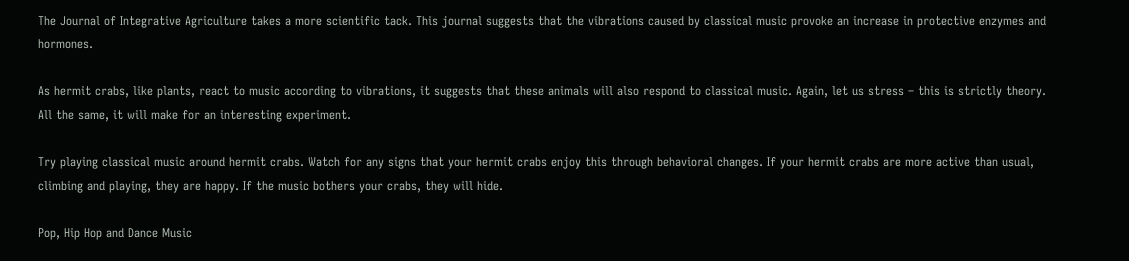The Journal of Integrative Agriculture takes a more scientific tack. This journal suggests that the vibrations caused by classical music provoke an increase in protective enzymes and hormones.

As hermit crabs, like plants, react to music according to vibrations, it suggests that these animals will also respond to classical music. Again, let us stress – this is strictly theory. All the same, it will make for an interesting experiment.

Try playing classical music around hermit crabs. Watch for any signs that your hermit crabs enjoy this through behavioral changes. If your hermit crabs are more active than usual, climbing and playing, they are happy. If the music bothers your crabs, they will hide.

Pop, Hip Hop and Dance Music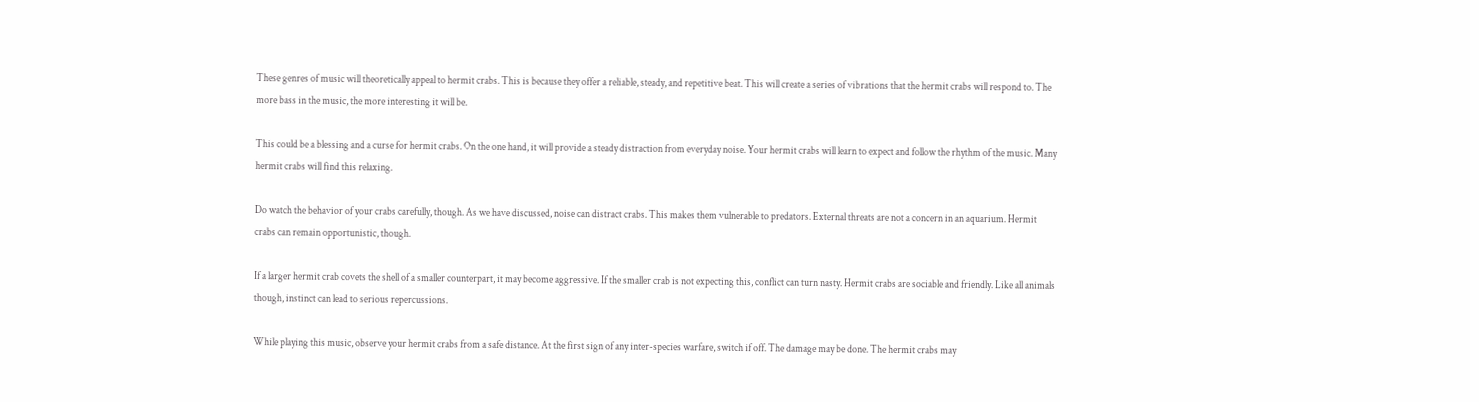These genres of music will theoretically appeal to hermit crabs. This is because they offer a reliable, steady, and repetitive beat. This will create a series of vibrations that the hermit crabs will respond to. The more bass in the music, the more interesting it will be.

This could be a blessing and a curse for hermit crabs. On the one hand, it will provide a steady distraction from everyday noise. Your hermit crabs will learn to expect and follow the rhythm of the music. Many hermit crabs will find this relaxing.

Do watch the behavior of your crabs carefully, though. As we have discussed, noise can distract crabs. This makes them vulnerable to predators. External threats are not a concern in an aquarium. Hermit crabs can remain opportunistic, though.

If a larger hermit crab covets the shell of a smaller counterpart, it may become aggressive. If the smaller crab is not expecting this, conflict can turn nasty. Hermit crabs are sociable and friendly. Like all animals though, instinct can lead to serious repercussions.

While playing this music, observe your hermit crabs from a safe distance. At the first sign of any inter-species warfare, switch if off. The damage may be done. The hermit crabs may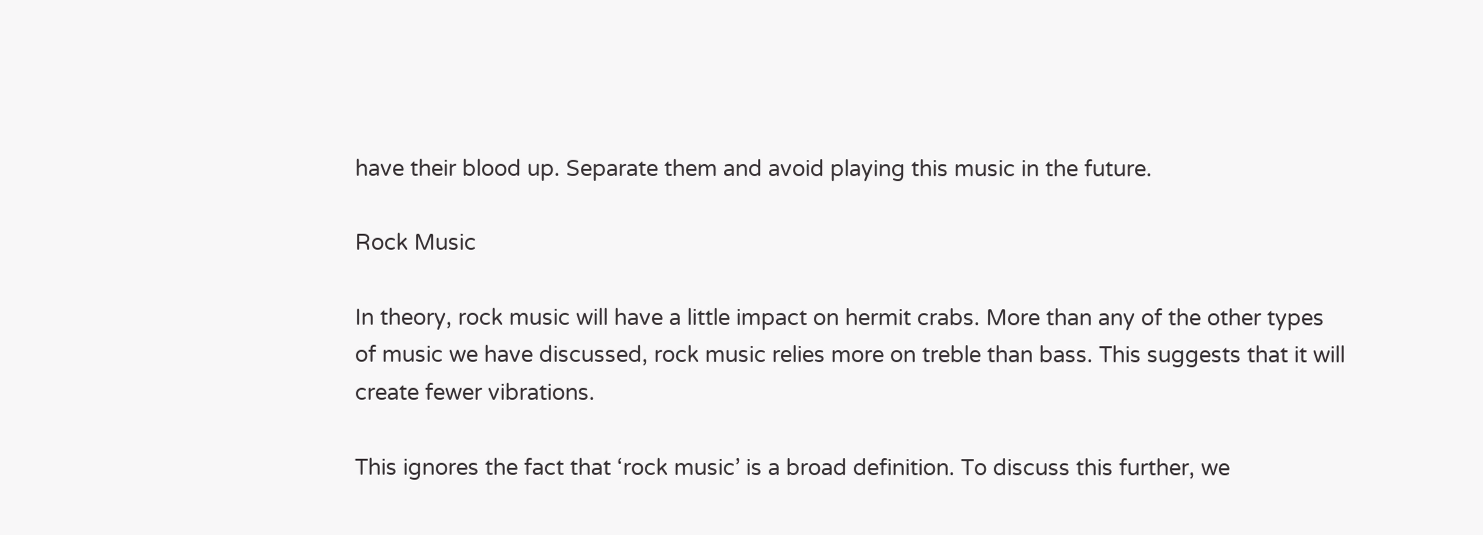have their blood up. Separate them and avoid playing this music in the future.

Rock Music

In theory, rock music will have a little impact on hermit crabs. More than any of the other types of music we have discussed, rock music relies more on treble than bass. This suggests that it will create fewer vibrations.

This ignores the fact that ‘rock music’ is a broad definition. To discuss this further, we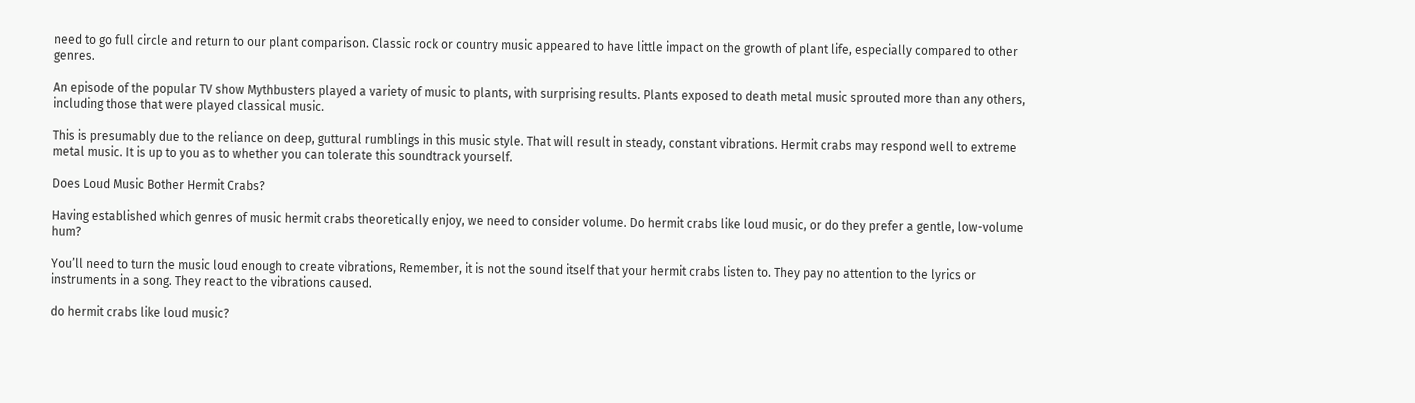need to go full circle and return to our plant comparison. Classic rock or country music appeared to have little impact on the growth of plant life, especially compared to other genres.

An episode of the popular TV show Mythbusters played a variety of music to plants, with surprising results. Plants exposed to death metal music sprouted more than any others, including those that were played classical music.

This is presumably due to the reliance on deep, guttural rumblings in this music style. That will result in steady, constant vibrations. Hermit crabs may respond well to extreme metal music. It is up to you as to whether you can tolerate this soundtrack yourself.

Does Loud Music Bother Hermit Crabs?

Having established which genres of music hermit crabs theoretically enjoy, we need to consider volume. Do hermit crabs like loud music, or do they prefer a gentle, low-volume hum?

You’ll need to turn the music loud enough to create vibrations, Remember, it is not the sound itself that your hermit crabs listen to. They pay no attention to the lyrics or instruments in a song. They react to the vibrations caused.

do hermit crabs like loud music?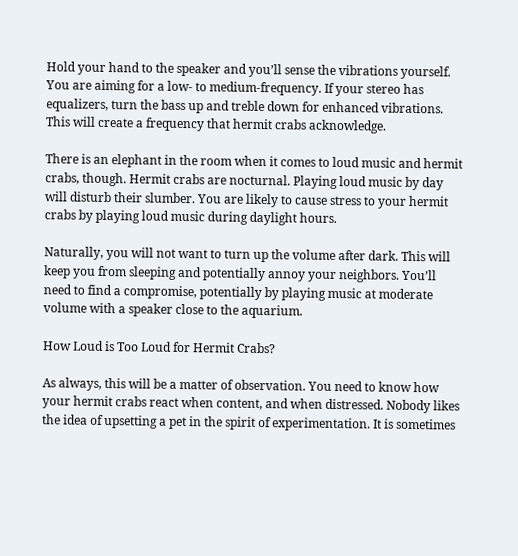Hold your hand to the speaker and you’ll sense the vibrations yourself. You are aiming for a low- to medium-frequency. If your stereo has equalizers, turn the bass up and treble down for enhanced vibrations. This will create a frequency that hermit crabs acknowledge.

There is an elephant in the room when it comes to loud music and hermit crabs, though. Hermit crabs are nocturnal. Playing loud music by day will disturb their slumber. You are likely to cause stress to your hermit crabs by playing loud music during daylight hours.

Naturally, you will not want to turn up the volume after dark. This will keep you from sleeping and potentially annoy your neighbors. You’ll need to find a compromise, potentially by playing music at moderate volume with a speaker close to the aquarium.

How Loud is Too Loud for Hermit Crabs?

As always, this will be a matter of observation. You need to know how your hermit crabs react when content, and when distressed. Nobody likes the idea of upsetting a pet in the spirit of experimentation. It is sometimes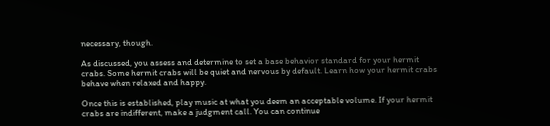necessary, though.

As discussed, you assess and determine to set a base behavior standard for your hermit crabs. Some hermit crabs will be quiet and nervous by default. Learn how your hermit crabs behave when relaxed and happy.

Once this is established, play music at what you deem an acceptable volume. If your hermit crabs are indifferent, make a judgment call. You can continue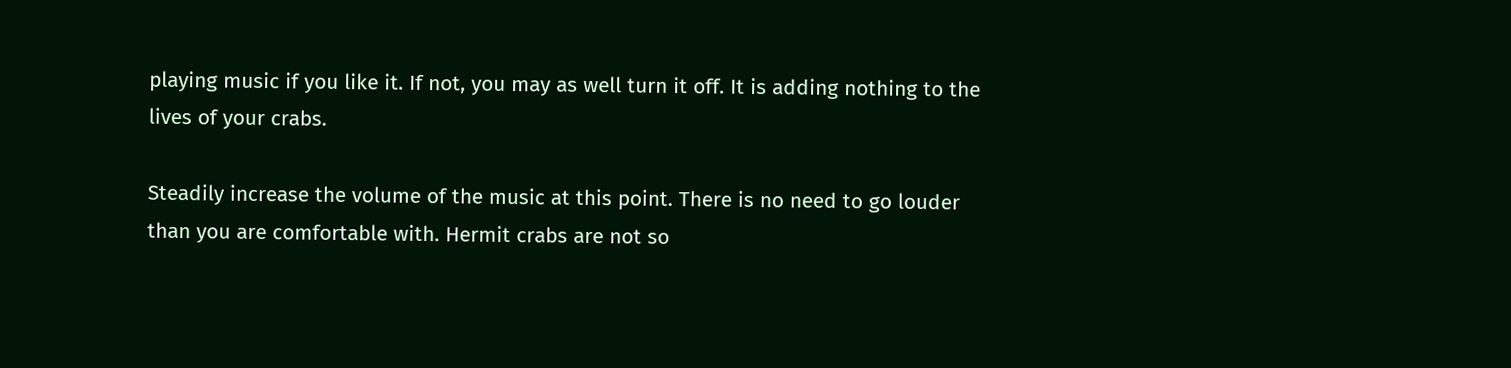playing music if you like it. If not, you may as well turn it off. It is adding nothing to the lives of your crabs.

Steadily increase the volume of the music at this point. There is no need to go louder than you are comfortable with. Hermit crabs are not so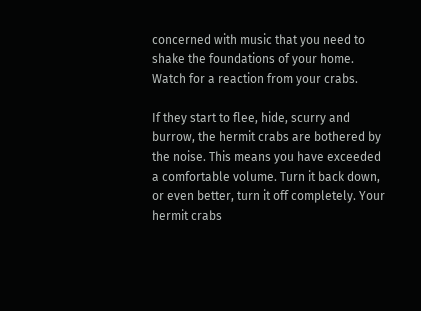concerned with music that you need to shake the foundations of your home. Watch for a reaction from your crabs.

If they start to flee, hide, scurry and burrow, the hermit crabs are bothered by the noise. This means you have exceeded a comfortable volume. Turn it back down, or even better, turn it off completely. Your hermit crabs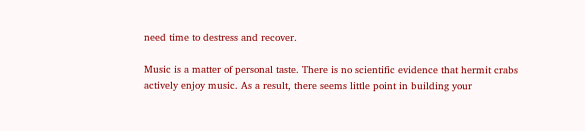need time to destress and recover.

Music is a matter of personal taste. There is no scientific evidence that hermit crabs actively enjoy music. As a result, there seems little point in building your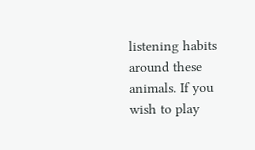listening habits around these animals. If you wish to play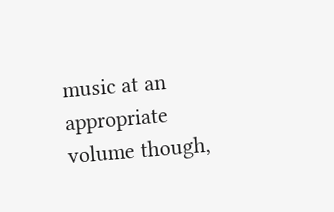music at an appropriate volume though,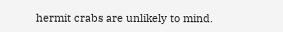hermit crabs are unlikely to mind.